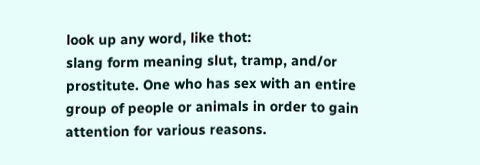look up any word, like thot:
slang form meaning slut, tramp, and/or prostitute. One who has sex with an entire group of people or animals in order to gain attention for various reasons.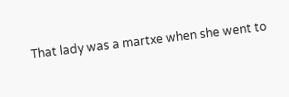That lady was a martxe when she went to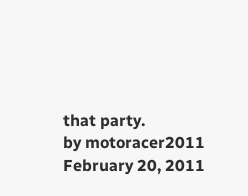that party.
by motoracer2011 February 20, 2011